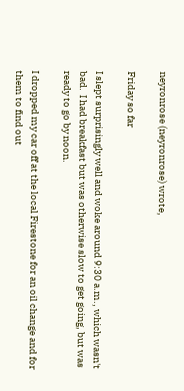neyronrose (neyronrose) wrote,

Friday so far

I slept surprisingly well and woke around 9:30 a.m., which wasn't bad.  I had breakfast but was otherwise slow to get going, but was ready to go by noon.

I dropped my car off at the local Firestone for an oil change and for them to find out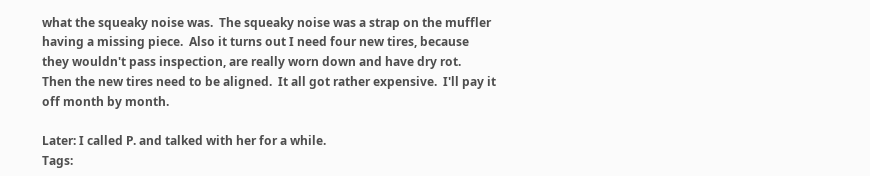what the squeaky noise was.  The squeaky noise was a strap on the muffler having a missing piece.  Also it turns out I need four new tires, because they wouldn't pass inspection, are really worn down and have dry rot.  Then the new tires need to be aligned.  It all got rather expensive.  I'll pay it off month by month.

Later: I called P. and talked with her for a while.
Tags: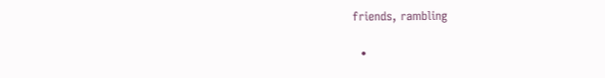friends, rambling

  •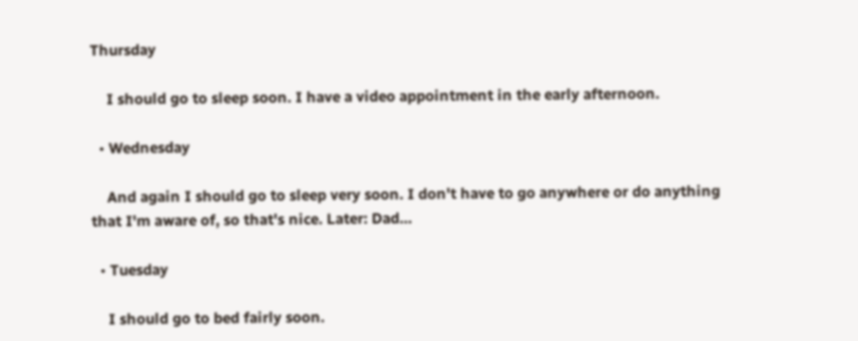Thursday

    I should go to sleep soon. I have a video appointment in the early afternoon.

  • Wednesday

    And again I should go to sleep very soon. I don't have to go anywhere or do anything that I'm aware of, so that's nice. Later: Dad…

  • Tuesday

    I should go to bed fairly soon.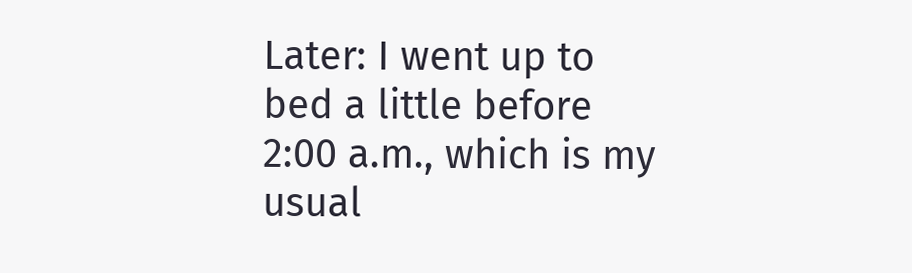Later: I went up to bed a little before 2:00 a.m., which is my usual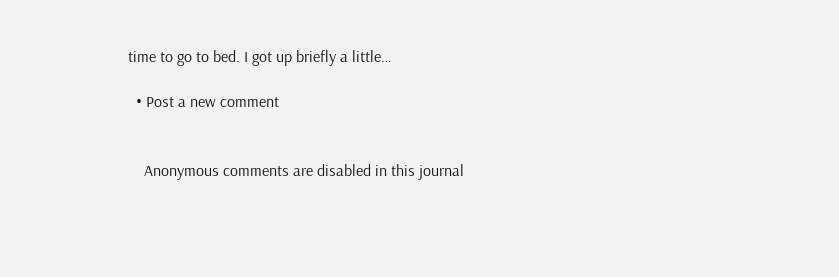time to go to bed. I got up briefly a little…

  • Post a new comment


    Anonymous comments are disabled in this journal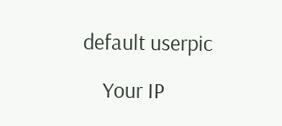default userpic

    Your IP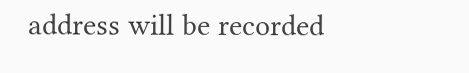address will be recorded